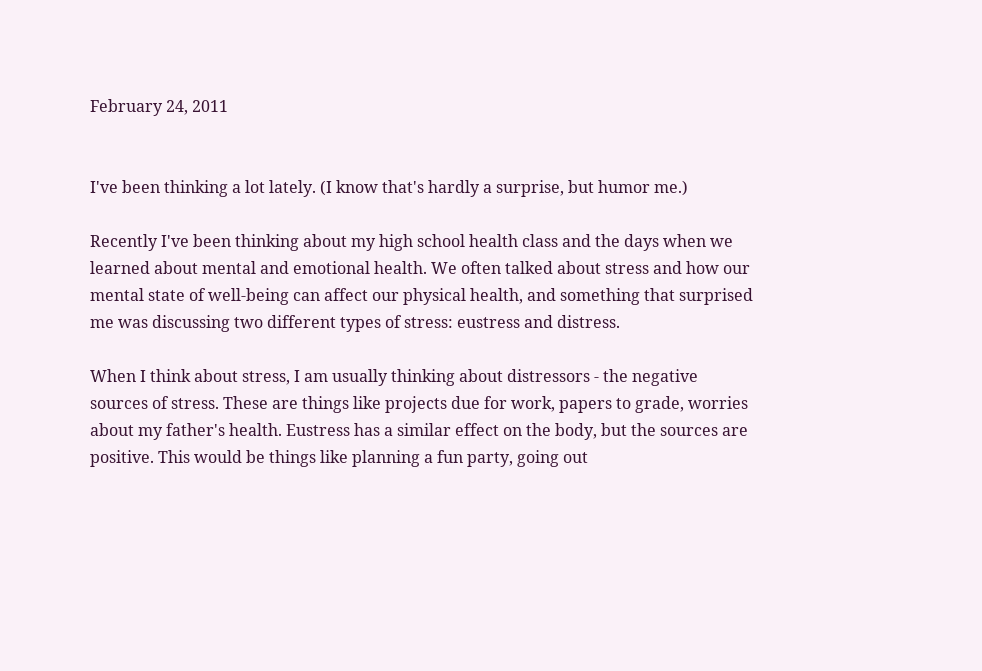February 24, 2011


I've been thinking a lot lately. (I know that's hardly a surprise, but humor me.)

Recently I've been thinking about my high school health class and the days when we learned about mental and emotional health. We often talked about stress and how our mental state of well-being can affect our physical health, and something that surprised me was discussing two different types of stress: eustress and distress.

When I think about stress, I am usually thinking about distressors - the negative sources of stress. These are things like projects due for work, papers to grade, worries about my father's health. Eustress has a similar effect on the body, but the sources are positive. This would be things like planning a fun party, going out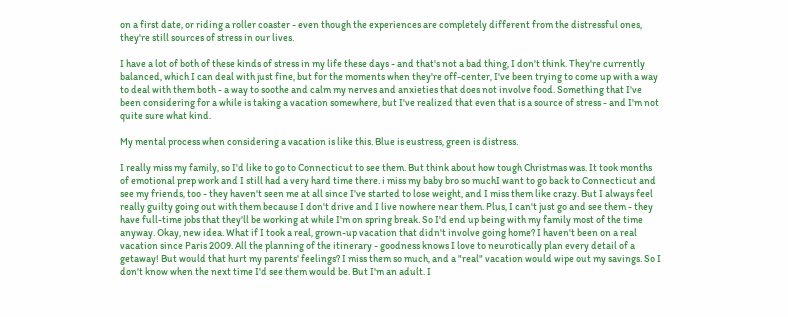on a first date, or riding a roller coaster - even though the experiences are completely different from the distressful ones, they're still sources of stress in our lives.

I have a lot of both of these kinds of stress in my life these days - and that's not a bad thing, I don't think. They're currently balanced, which I can deal with just fine, but for the moments when they're off-center, I've been trying to come up with a way to deal with them both - a way to soothe and calm my nerves and anxieties that does not involve food. Something that I've been considering for a while is taking a vacation somewhere, but I've realized that even that is a source of stress - and I'm not quite sure what kind.

My mental process when considering a vacation is like this. Blue is eustress, green is distress.

I really miss my family, so I'd like to go to Connecticut to see them. But think about how tough Christmas was. It took months of emotional prep work and I still had a very hard time there. i miss my baby bro so muchI want to go back to Connecticut and see my friends, too - they haven't seen me at all since I've started to lose weight, and I miss them like crazy. But I always feel really guilty going out with them because I don't drive and I live nowhere near them. Plus, I can't just go and see them - they have full-time jobs that they'll be working at while I'm on spring break. So I'd end up being with my family most of the time anyway. Okay, new idea. What if I took a real, grown-up vacation that didn't involve going home? I haven't been on a real vacation since Paris 2009. All the planning of the itinerary - goodness knows I love to neurotically plan every detail of a getaway! But would that hurt my parents' feelings? I miss them so much, and a "real" vacation would wipe out my savings. So I don't know when the next time I'd see them would be. But I'm an adult. I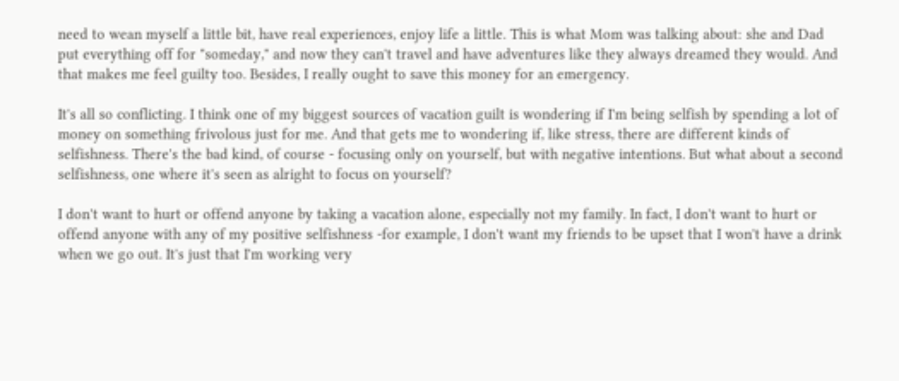need to wean myself a little bit, have real experiences, enjoy life a little. This is what Mom was talking about: she and Dad put everything off for "someday," and now they can't travel and have adventures like they always dreamed they would. And that makes me feel guilty too. Besides, I really ought to save this money for an emergency.

It's all so conflicting. I think one of my biggest sources of vacation guilt is wondering if I'm being selfish by spending a lot of money on something frivolous just for me. And that gets me to wondering if, like stress, there are different kinds of selfishness. There's the bad kind, of course - focusing only on yourself, but with negative intentions. But what about a second selfishness, one where it's seen as alright to focus on yourself?

I don't want to hurt or offend anyone by taking a vacation alone, especially not my family. In fact, I don't want to hurt or offend anyone with any of my positive selfishness -for example, I don't want my friends to be upset that I won't have a drink when we go out. It's just that I'm working very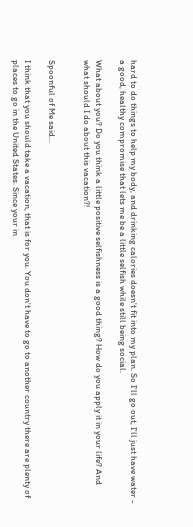hard to do things to help my body, and drinking calories doesn't fit into my plan. So I'll go out, I'll just have water - a good, healthy compromise that lets me be a little selfish while still being social.

What about you? Do you think a little positive selfishness is a good thing? How do you apply it in your life? And what should I do about this vacation?!


Spoonful of Me said...

I think that you should take a vacation, that is for you. You don't have to go to another country there are plenty of places to go in the United States. Since your in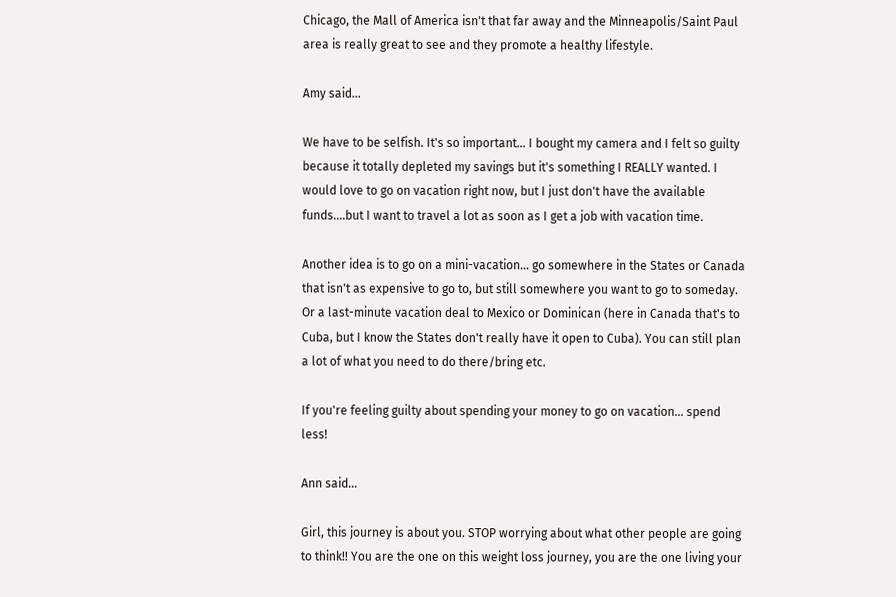Chicago, the Mall of America isn't that far away and the Minneapolis/Saint Paul area is really great to see and they promote a healthy lifestyle.

Amy said...

We have to be selfish. It's so important... I bought my camera and I felt so guilty because it totally depleted my savings but it's something I REALLY wanted. I would love to go on vacation right now, but I just don't have the available funds....but I want to travel a lot as soon as I get a job with vacation time.

Another idea is to go on a mini-vacation... go somewhere in the States or Canada that isn't as expensive to go to, but still somewhere you want to go to someday. Or a last-minute vacation deal to Mexico or Dominican (here in Canada that's to Cuba, but I know the States don't really have it open to Cuba). You can still plan a lot of what you need to do there/bring etc.

If you're feeling guilty about spending your money to go on vacation... spend less!

Ann said...

Girl, this journey is about you. STOP worrying about what other people are going to think!! You are the one on this weight loss journey, you are the one living your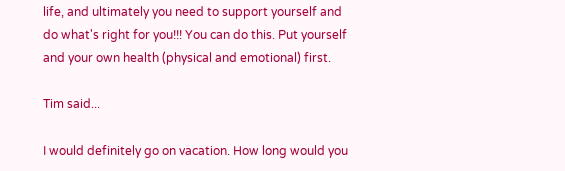life, and ultimately you need to support yourself and do what's right for you!!! You can do this. Put yourself and your own health (physical and emotional) first.

Tim said...

I would definitely go on vacation. How long would you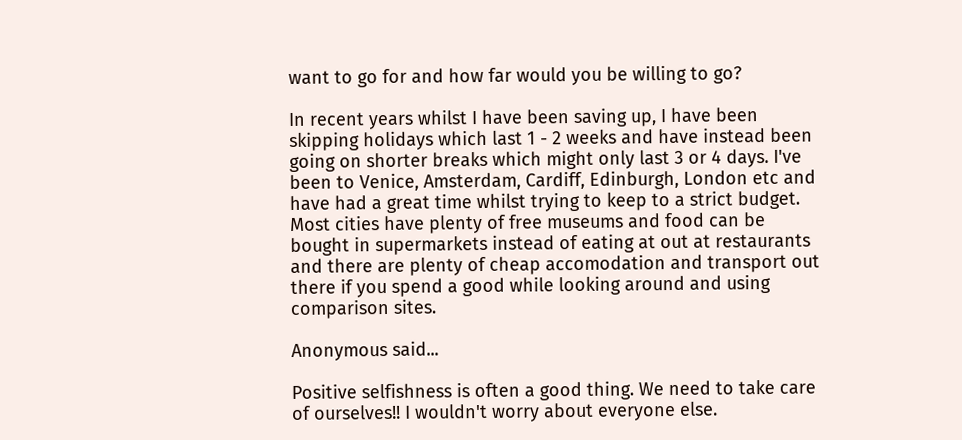want to go for and how far would you be willing to go?

In recent years whilst I have been saving up, I have been skipping holidays which last 1 - 2 weeks and have instead been going on shorter breaks which might only last 3 or 4 days. I've been to Venice, Amsterdam, Cardiff, Edinburgh, London etc and have had a great time whilst trying to keep to a strict budget. Most cities have plenty of free museums and food can be bought in supermarkets instead of eating at out at restaurants and there are plenty of cheap accomodation and transport out there if you spend a good while looking around and using comparison sites.

Anonymous said...

Positive selfishness is often a good thing. We need to take care of ourselves!! I wouldn't worry about everyone else.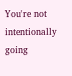You're not intentionally going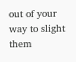out of your way to slight them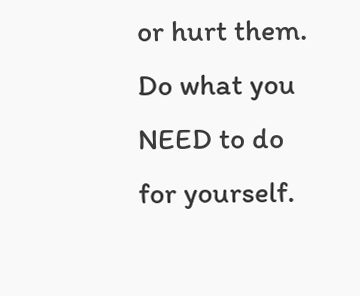or hurt them. Do what you NEED to do for yourself.